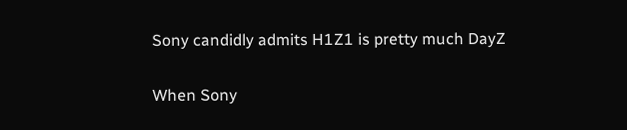Sony candidly admits H1Z1 is pretty much DayZ

When Sony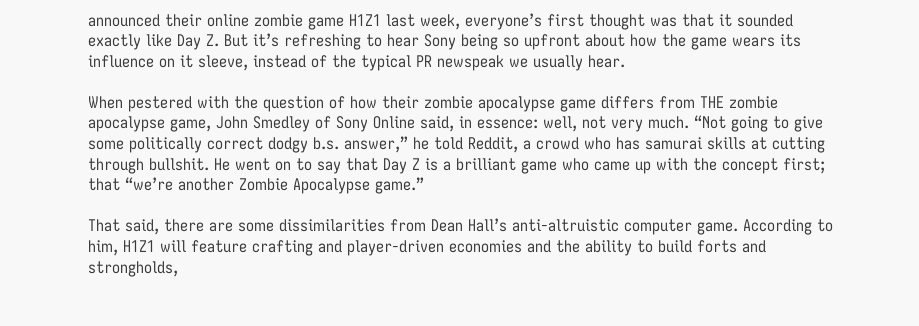announced their online zombie game H1Z1 last week, everyone’s first thought was that it sounded exactly like Day Z. But it’s refreshing to hear Sony being so upfront about how the game wears its influence on it sleeve, instead of the typical PR newspeak we usually hear.

When pestered with the question of how their zombie apocalypse game differs from THE zombie apocalypse game, John Smedley of Sony Online said, in essence: well, not very much. “Not going to give some politically correct dodgy b.s. answer,” he told Reddit, a crowd who has samurai skills at cutting through bullshit. He went on to say that Day Z is a brilliant game who came up with the concept first; that “we’re another Zombie Apocalypse game.”

That said, there are some dissimilarities from Dean Hall’s anti-altruistic computer game. According to him, H1Z1 will feature crafting and player-driven economies and the ability to build forts and strongholds,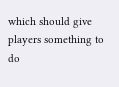which should give players something to do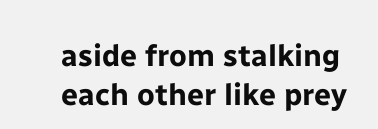aside from stalking each other like prey